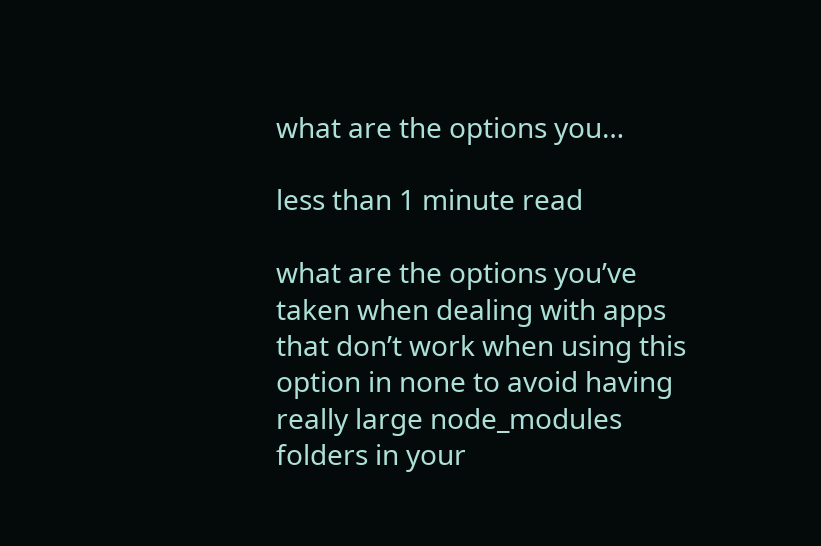what are the options you…

less than 1 minute read

what are the options you’ve taken when dealing with apps that don’t work when using this option in none to avoid having really large node_modules folders in your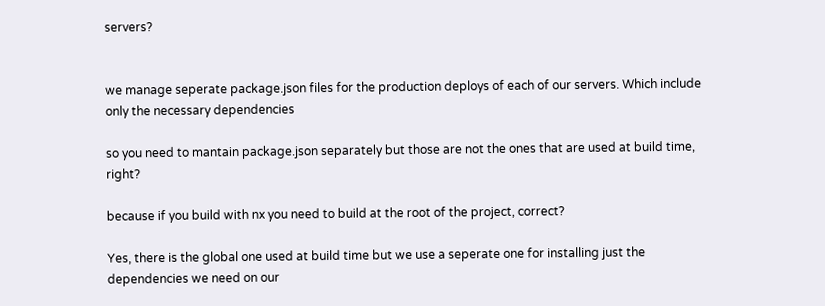servers?


we manage seperate package.json files for the production deploys of each of our servers. Which include only the necessary dependencies

so you need to mantain package.json separately but those are not the ones that are used at build time, right?

because if you build with nx you need to build at the root of the project, correct?

Yes, there is the global one used at build time but we use a seperate one for installing just the dependencies we need on our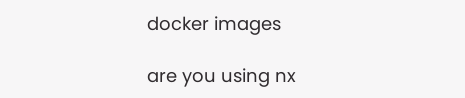docker images

are you using nx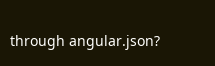through angular.json?